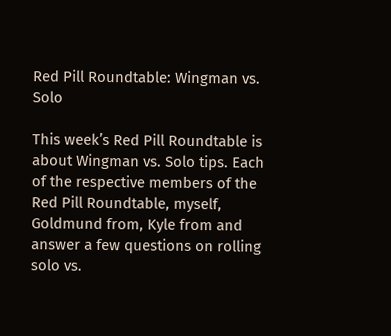Red Pill Roundtable: Wingman vs. Solo

This week’s Red Pill Roundtable is about Wingman vs. Solo tips. Each of the respective members of the Red Pill Roundtable, myself, Goldmund from, Kyle from and answer a few questions on rolling solo vs.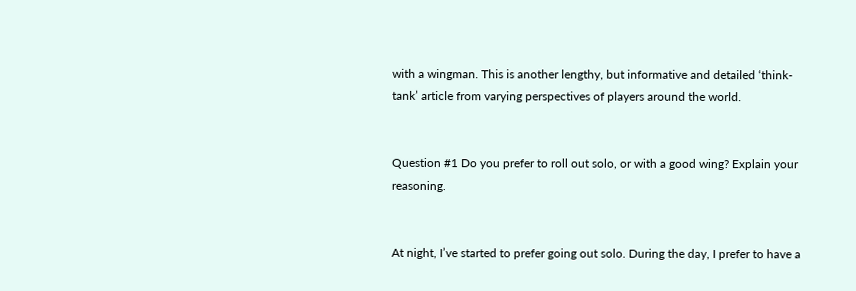with a wingman. This is another lengthy, but informative and detailed ‘think-tank’ article from varying perspectives of players around the world.


Question #1 Do you prefer to roll out solo, or with a good wing? Explain your reasoning.


At night, I’ve started to prefer going out solo. During the day, I prefer to have a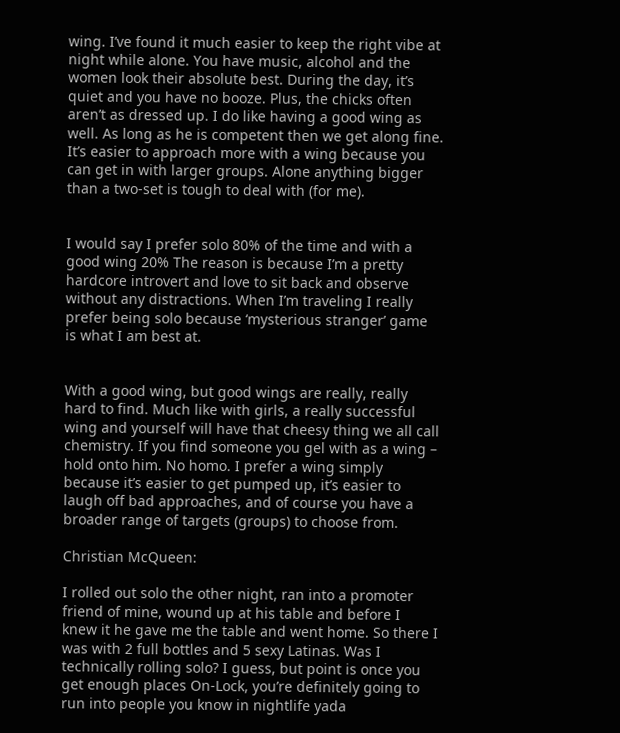wing. I’ve found it much easier to keep the right vibe at night while alone. You have music, alcohol and the women look their absolute best. During the day, it’s quiet and you have no booze. Plus, the chicks often aren’t as dressed up. I do like having a good wing as well. As long as he is competent then we get along fine. It’s easier to approach more with a wing because you can get in with larger groups. Alone anything bigger than a two-set is tough to deal with (for me).


I would say I prefer solo 80% of the time and with a good wing 20% The reason is because I’m a pretty hardcore introvert and love to sit back and observe without any distractions. When I’m traveling I really prefer being solo because ‘mysterious stranger’ game is what I am best at.


With a good wing, but good wings are really, really hard to find. Much like with girls, a really successful wing and yourself will have that cheesy thing we all call chemistry. If you find someone you gel with as a wing – hold onto him. No homo. I prefer a wing simply because it’s easier to get pumped up, it’s easier to laugh off bad approaches, and of course you have a broader range of targets (groups) to choose from.

Christian McQueen:

I rolled out solo the other night, ran into a promoter friend of mine, wound up at his table and before I knew it he gave me the table and went home. So there I was with 2 full bottles and 5 sexy Latinas. Was I technically rolling solo? I guess, but point is once you get enough places On-Lock, you’re definitely going to run into people you know in nightlife yada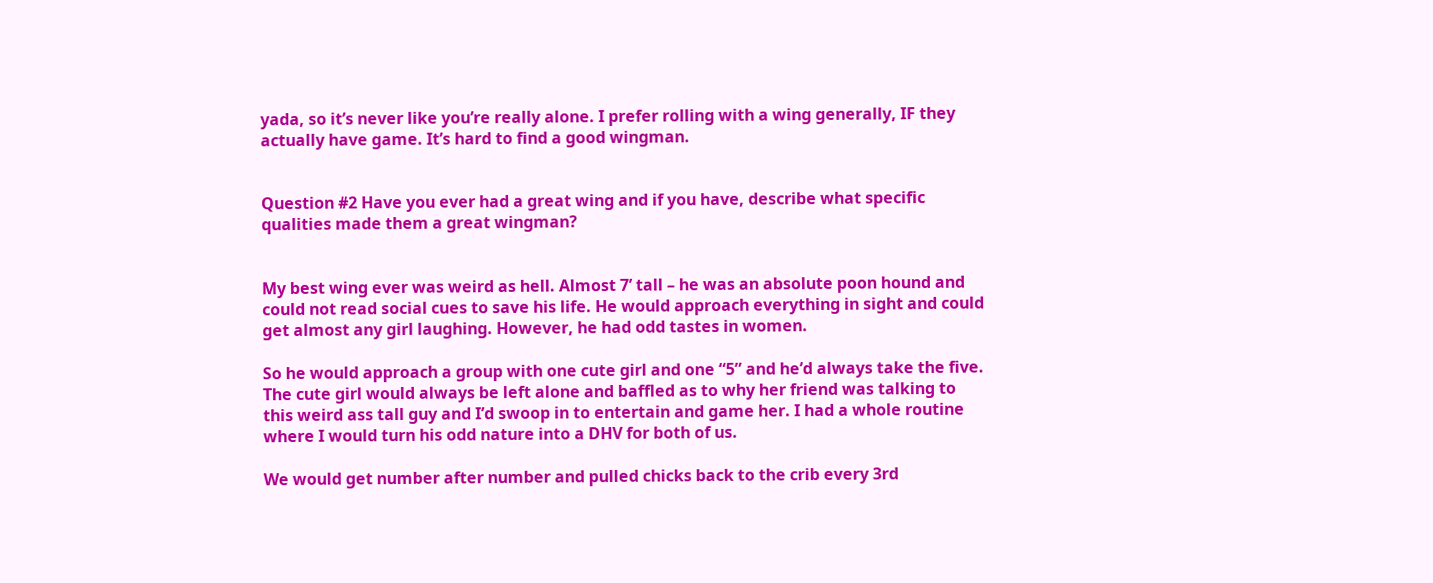yada, so it’s never like you’re really alone. I prefer rolling with a wing generally, IF they actually have game. It’s hard to find a good wingman.


Question #2 Have you ever had a great wing and if you have, describe what specific qualities made them a great wingman?


My best wing ever was weird as hell. Almost 7’ tall – he was an absolute poon hound and could not read social cues to save his life. He would approach everything in sight and could get almost any girl laughing. However, he had odd tastes in women.

So he would approach a group with one cute girl and one “5” and he’d always take the five. The cute girl would always be left alone and baffled as to why her friend was talking to this weird ass tall guy and I’d swoop in to entertain and game her. I had a whole routine where I would turn his odd nature into a DHV for both of us.

We would get number after number and pulled chicks back to the crib every 3rd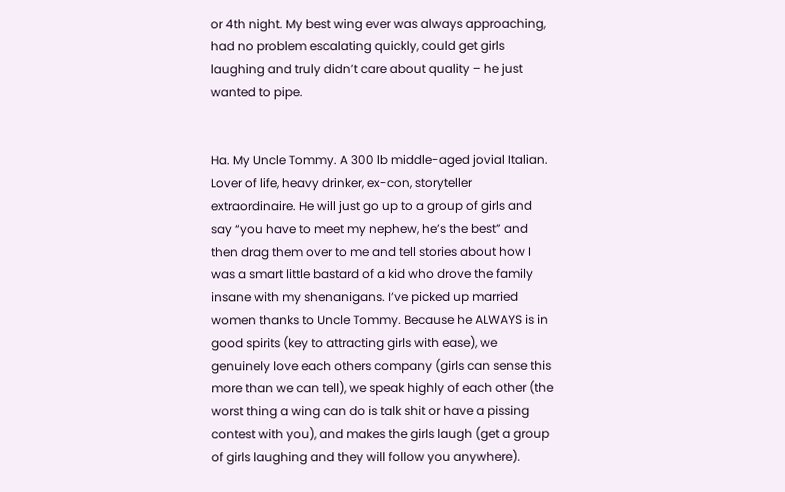or 4th night. My best wing ever was always approaching, had no problem escalating quickly, could get girls laughing and truly didn’t care about quality – he just wanted to pipe.


Ha. My Uncle Tommy. A 300 lb middle-aged jovial Italian. Lover of life, heavy drinker, ex-con, storyteller extraordinaire. He will just go up to a group of girls and say “you have to meet my nephew, he’s the best” and then drag them over to me and tell stories about how I was a smart little bastard of a kid who drove the family insane with my shenanigans. I’ve picked up married women thanks to Uncle Tommy. Because he ALWAYS is in good spirits (key to attracting girls with ease), we genuinely love each others company (girls can sense this more than we can tell), we speak highly of each other (the worst thing a wing can do is talk shit or have a pissing contest with you), and makes the girls laugh (get a group of girls laughing and they will follow you anywhere).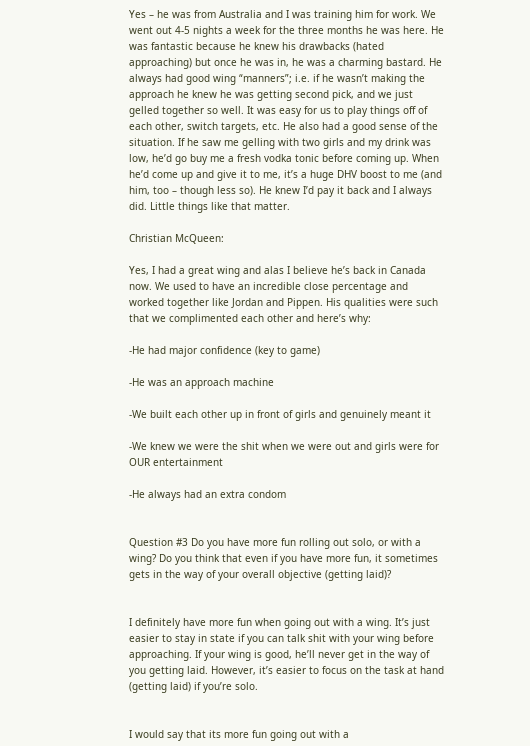Yes – he was from Australia and I was training him for work. We went out 4-5 nights a week for the three months he was here. He was fantastic because he knew his drawbacks (hated approaching) but once he was in, he was a charming bastard. He always had good wing “manners”; i.e. if he wasn’t making the approach he knew he was getting second pick, and we just gelled together so well. It was easy for us to play things off of each other, switch targets, etc. He also had a good sense of the situation. If he saw me gelling with two girls and my drink was low, he’d go buy me a fresh vodka tonic before coming up. When he’d come up and give it to me, it’s a huge DHV boost to me (and him, too – though less so). He knew I’d pay it back and I always did. Little things like that matter.

Christian McQueen:

Yes, I had a great wing and alas I believe he’s back in Canada now. We used to have an incredible close percentage and worked together like Jordan and Pippen. His qualities were such that we complimented each other and here’s why:

-He had major confidence (key to game)

-He was an approach machine

-We built each other up in front of girls and genuinely meant it

-We knew we were the shit when we were out and girls were for OUR entertainment

-He always had an extra condom


Question #3 Do you have more fun rolling out solo, or with a wing? Do you think that even if you have more fun, it sometimes gets in the way of your overall objective (getting laid)?


I definitely have more fun when going out with a wing. It’s just easier to stay in state if you can talk shit with your wing before approaching. If your wing is good, he’ll never get in the way of you getting laid. However, it’s easier to focus on the task at hand (getting laid) if you’re solo.


I would say that its more fun going out with a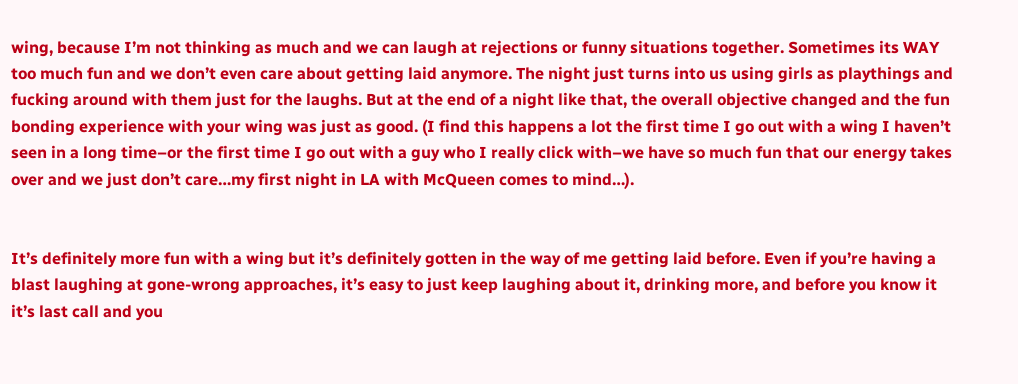wing, because I’m not thinking as much and we can laugh at rejections or funny situations together. Sometimes its WAY too much fun and we don’t even care about getting laid anymore. The night just turns into us using girls as playthings and fucking around with them just for the laughs. But at the end of a night like that, the overall objective changed and the fun bonding experience with your wing was just as good. (I find this happens a lot the first time I go out with a wing I haven’t seen in a long time–or the first time I go out with a guy who I really click with–we have so much fun that our energy takes over and we just don’t care…my first night in LA with McQueen comes to mind…).


It’s definitely more fun with a wing but it’s definitely gotten in the way of me getting laid before. Even if you’re having a blast laughing at gone-wrong approaches, it’s easy to just keep laughing about it, drinking more, and before you know it it’s last call and you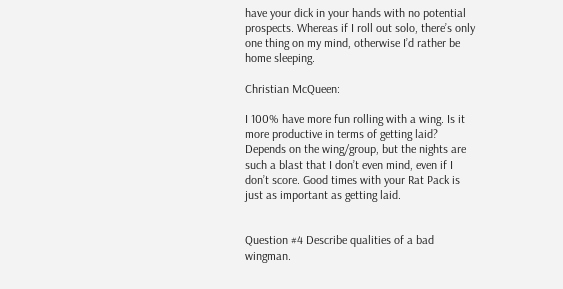have your dick in your hands with no potential prospects. Whereas if I roll out solo, there’s only one thing on my mind, otherwise I’d rather be home sleeping.

Christian McQueen:

I 100% have more fun rolling with a wing. Is it more productive in terms of getting laid? Depends on the wing/group, but the nights are such a blast that I don’t even mind, even if I don’t score. Good times with your Rat Pack is just as important as getting laid.


Question #4 Describe qualities of a bad wingman.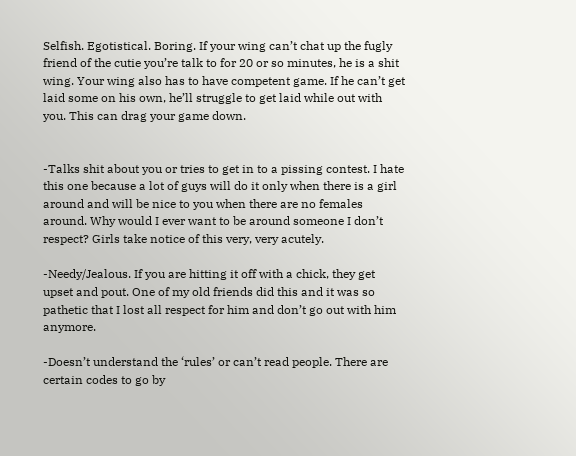Selfish. Egotistical. Boring. If your wing can’t chat up the fugly friend of the cutie you’re talk to for 20 or so minutes, he is a shit wing. Your wing also has to have competent game. If he can’t get laid some on his own, he’ll struggle to get laid while out with you. This can drag your game down.


-Talks shit about you or tries to get in to a pissing contest. I hate this one because a lot of guys will do it only when there is a girl around and will be nice to you when there are no females around. Why would I ever want to be around someone I don’t respect? Girls take notice of this very, very acutely.

-Needy/Jealous. If you are hitting it off with a chick, they get upset and pout. One of my old friends did this and it was so pathetic that I lost all respect for him and don’t go out with him anymore.

-Doesn’t understand the ‘rules’ or can’t read people. There are certain codes to go by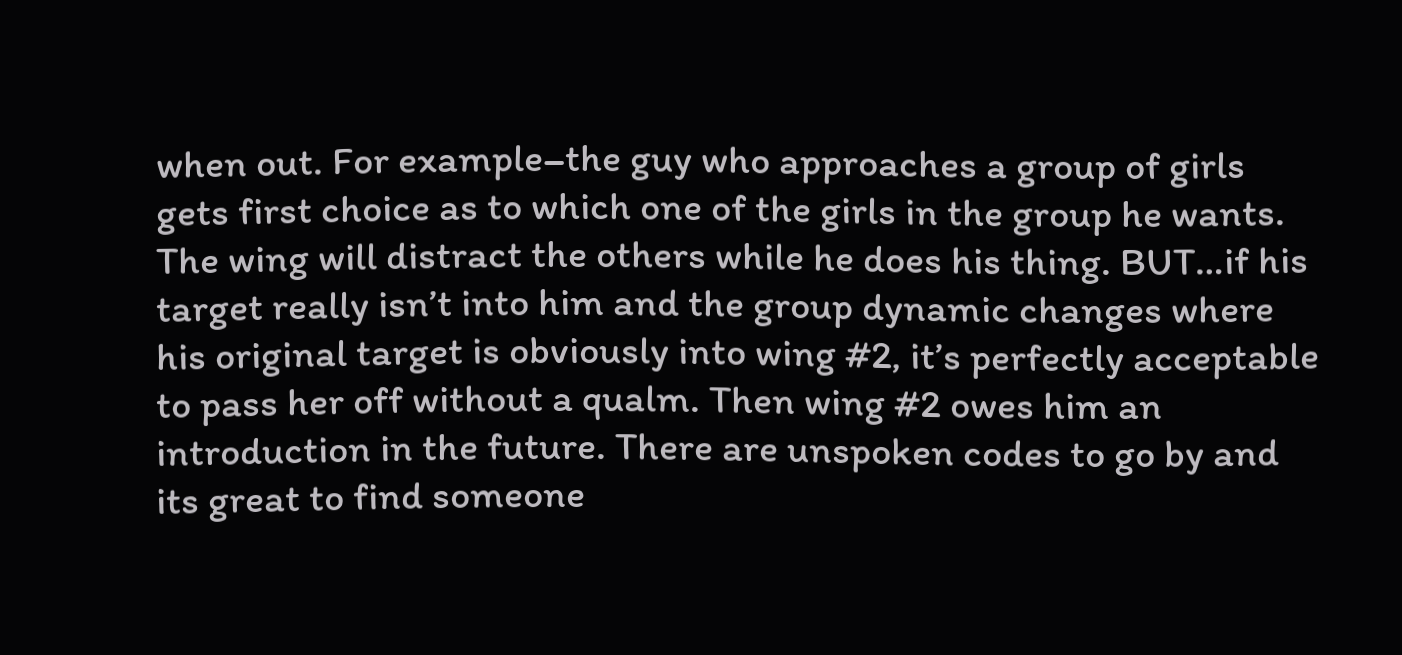when out. For example–the guy who approaches a group of girls gets first choice as to which one of the girls in the group he wants. The wing will distract the others while he does his thing. BUT…if his target really isn’t into him and the group dynamic changes where his original target is obviously into wing #2, it’s perfectly acceptable to pass her off without a qualm. Then wing #2 owes him an introduction in the future. There are unspoken codes to go by and its great to find someone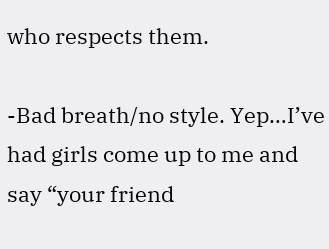who respects them.

-Bad breath/no style. Yep…I’ve had girls come up to me and say “your friend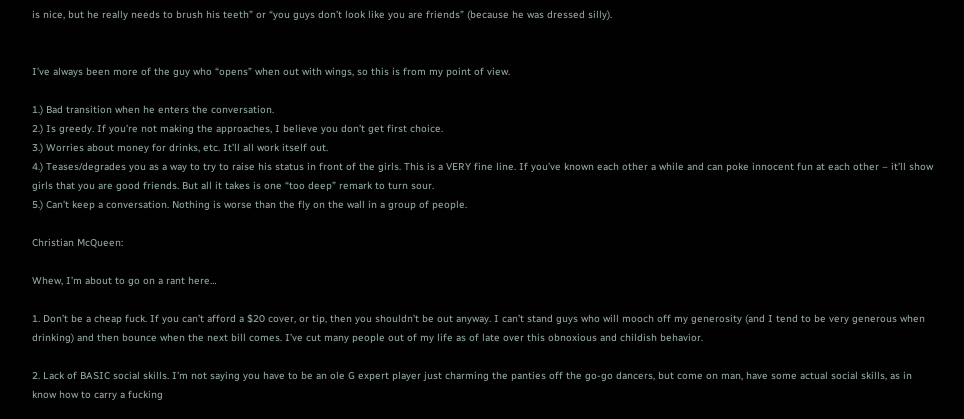is nice, but he really needs to brush his teeth” or “you guys don’t look like you are friends” (because he was dressed silly).


I’ve always been more of the guy who “opens” when out with wings, so this is from my point of view.

1.) Bad transition when he enters the conversation.
2.) Is greedy. If you’re not making the approaches, I believe you don’t get first choice.
3.) Worries about money for drinks, etc. It’ll all work itself out.
4.) Teases/degrades you as a way to try to raise his status in front of the girls. This is a VERY fine line. If you’ve known each other a while and can poke innocent fun at each other – it’ll show girls that you are good friends. But all it takes is one “too deep” remark to turn sour.
5.) Can’t keep a conversation. Nothing is worse than the fly on the wall in a group of people.

Christian McQueen:

Whew, I’m about to go on a rant here…

1. Don’t be a cheap fuck. If you can’t afford a $20 cover, or tip, then you shouldn’t be out anyway. I can’t stand guys who will mooch off my generosity (and I tend to be very generous when drinking) and then bounce when the next bill comes. I’ve cut many people out of my life as of late over this obnoxious and childish behavior.

2. Lack of BASIC social skills. I’m not saying you have to be an ole G expert player just charming the panties off the go-go dancers, but come on man, have some actual social skills, as in know how to carry a fucking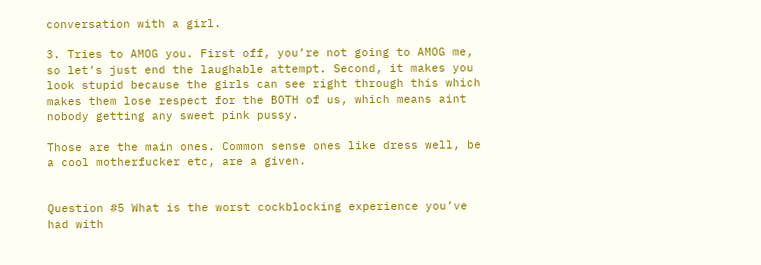conversation with a girl.

3. Tries to AMOG you. First off, you’re not going to AMOG me, so let’s just end the laughable attempt. Second, it makes you look stupid because the girls can see right through this which makes them lose respect for the BOTH of us, which means aint nobody getting any sweet pink pussy.

Those are the main ones. Common sense ones like dress well, be a cool motherfucker etc, are a given.


Question #5 What is the worst cockblocking experience you’ve had with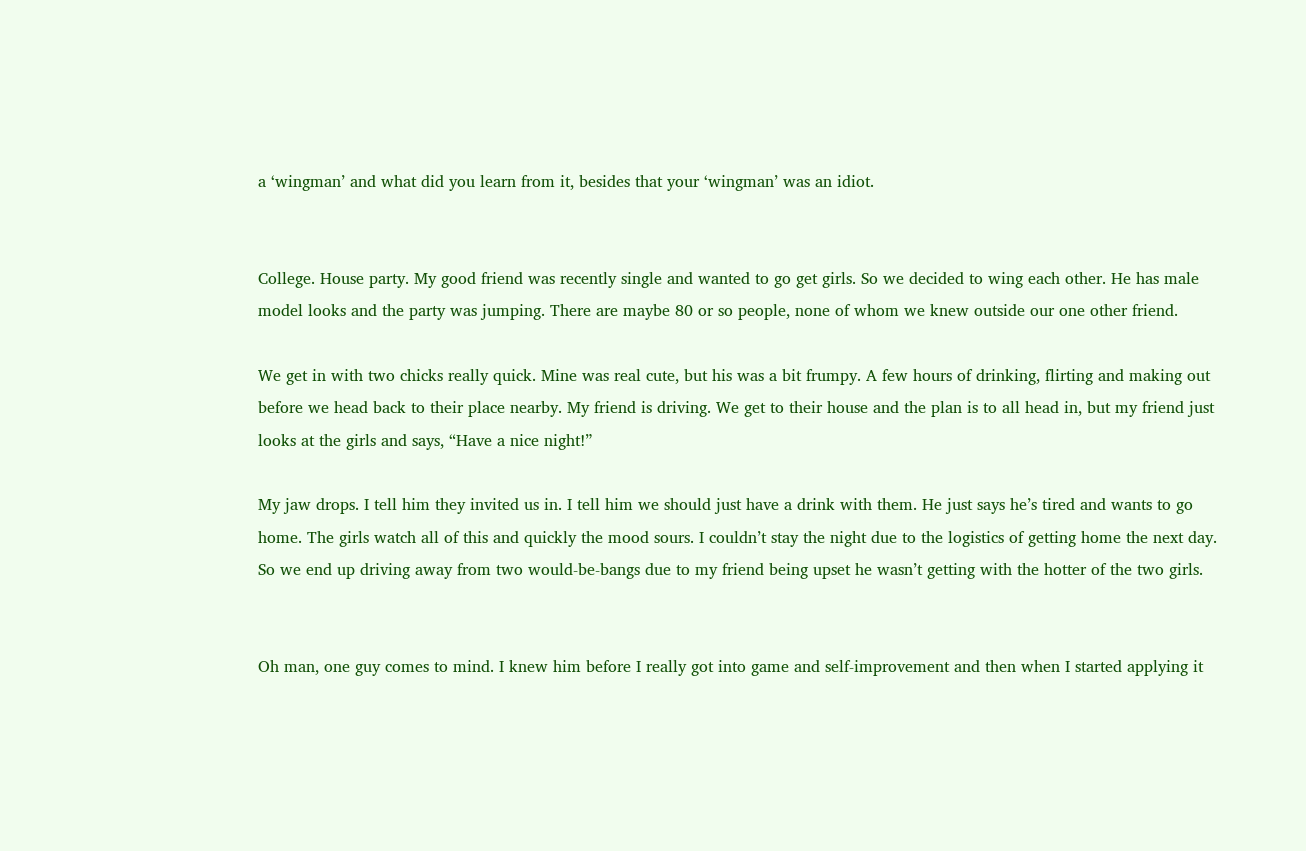a ‘wingman’ and what did you learn from it, besides that your ‘wingman’ was an idiot.


College. House party. My good friend was recently single and wanted to go get girls. So we decided to wing each other. He has male model looks and the party was jumping. There are maybe 80 or so people, none of whom we knew outside our one other friend.

We get in with two chicks really quick. Mine was real cute, but his was a bit frumpy. A few hours of drinking, flirting and making out before we head back to their place nearby. My friend is driving. We get to their house and the plan is to all head in, but my friend just looks at the girls and says, “Have a nice night!”

My jaw drops. I tell him they invited us in. I tell him we should just have a drink with them. He just says he’s tired and wants to go home. The girls watch all of this and quickly the mood sours. I couldn’t stay the night due to the logistics of getting home the next day. So we end up driving away from two would-be-bangs due to my friend being upset he wasn’t getting with the hotter of the two girls.


Oh man, one guy comes to mind. I knew him before I really got into game and self-improvement and then when I started applying it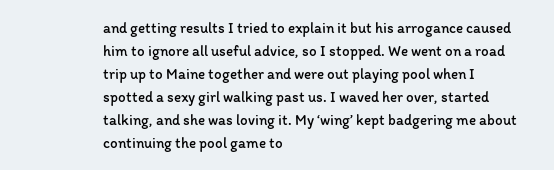and getting results I tried to explain it but his arrogance caused him to ignore all useful advice, so I stopped. We went on a road trip up to Maine together and were out playing pool when I spotted a sexy girl walking past us. I waved her over, started talking, and she was loving it. My ‘wing’ kept badgering me about continuing the pool game to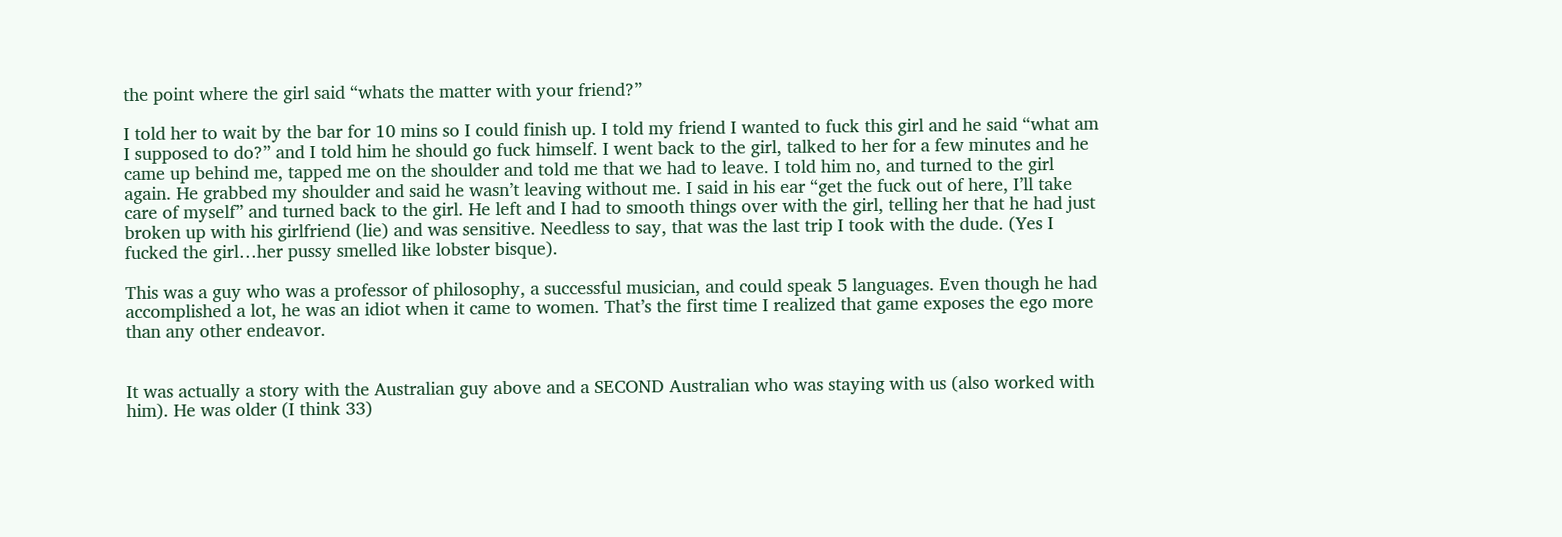the point where the girl said “whats the matter with your friend?”

I told her to wait by the bar for 10 mins so I could finish up. I told my friend I wanted to fuck this girl and he said “what am I supposed to do?” and I told him he should go fuck himself. I went back to the girl, talked to her for a few minutes and he came up behind me, tapped me on the shoulder and told me that we had to leave. I told him no, and turned to the girl again. He grabbed my shoulder and said he wasn’t leaving without me. I said in his ear “get the fuck out of here, I’ll take care of myself” and turned back to the girl. He left and I had to smooth things over with the girl, telling her that he had just broken up with his girlfriend (lie) and was sensitive. Needless to say, that was the last trip I took with the dude. (Yes I fucked the girl…her pussy smelled like lobster bisque).

This was a guy who was a professor of philosophy, a successful musician, and could speak 5 languages. Even though he had accomplished a lot, he was an idiot when it came to women. That’s the first time I realized that game exposes the ego more than any other endeavor.


It was actually a story with the Australian guy above and a SECOND Australian who was staying with us (also worked with him). He was older (I think 33)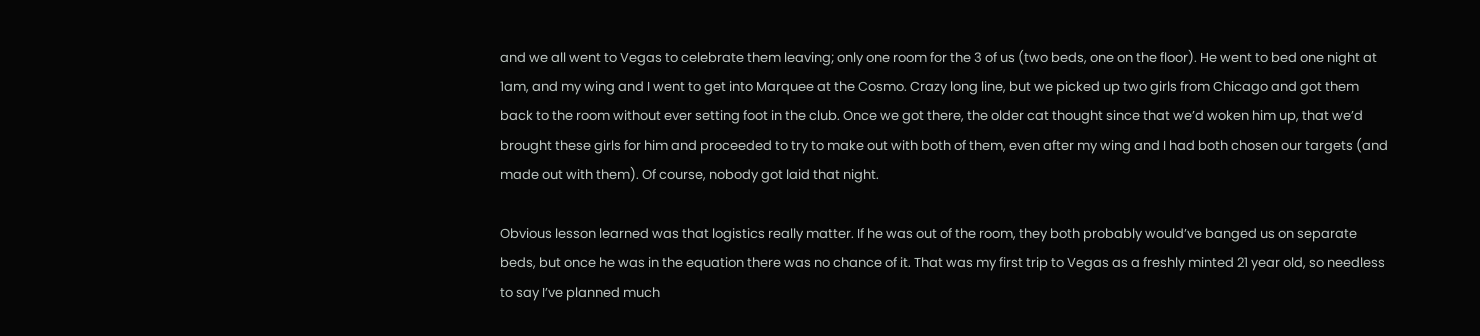and we all went to Vegas to celebrate them leaving; only one room for the 3 of us (two beds, one on the floor). He went to bed one night at 1am, and my wing and I went to get into Marquee at the Cosmo. Crazy long line, but we picked up two girls from Chicago and got them back to the room without ever setting foot in the club. Once we got there, the older cat thought since that we’d woken him up, that we’d brought these girls for him and proceeded to try to make out with both of them, even after my wing and I had both chosen our targets (and made out with them). Of course, nobody got laid that night.

Obvious lesson learned was that logistics really matter. If he was out of the room, they both probably would’ve banged us on separate beds, but once he was in the equation there was no chance of it. That was my first trip to Vegas as a freshly minted 21 year old, so needless to say I’ve planned much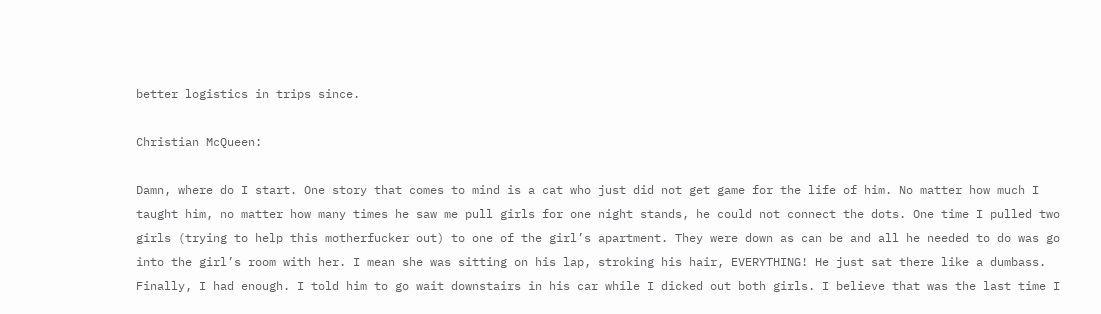better logistics in trips since.

Christian McQueen:

Damn, where do I start. One story that comes to mind is a cat who just did not get game for the life of him. No matter how much I taught him, no matter how many times he saw me pull girls for one night stands, he could not connect the dots. One time I pulled two girls (trying to help this motherfucker out) to one of the girl’s apartment. They were down as can be and all he needed to do was go into the girl’s room with her. I mean she was sitting on his lap, stroking his hair, EVERYTHING! He just sat there like a dumbass. Finally, I had enough. I told him to go wait downstairs in his car while I dicked out both girls. I believe that was the last time I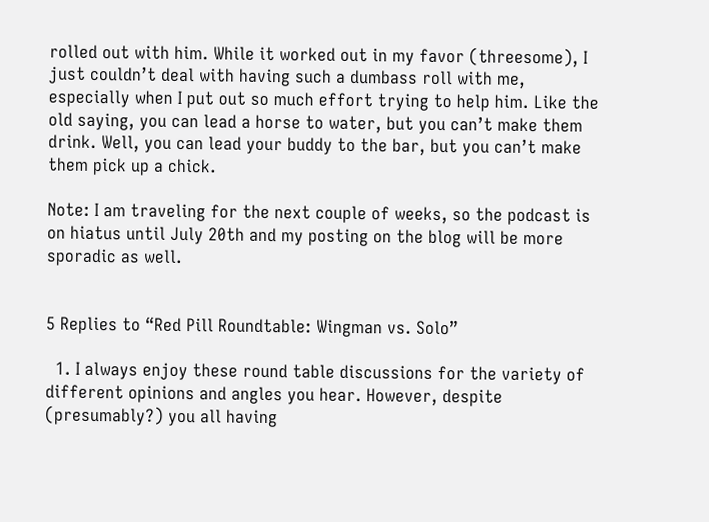rolled out with him. While it worked out in my favor (threesome), I just couldn’t deal with having such a dumbass roll with me, especially when I put out so much effort trying to help him. Like the old saying, you can lead a horse to water, but you can’t make them drink. Well, you can lead your buddy to the bar, but you can’t make them pick up a chick.

Note: I am traveling for the next couple of weeks, so the podcast is on hiatus until July 20th and my posting on the blog will be more sporadic as well.


5 Replies to “Red Pill Roundtable: Wingman vs. Solo”

  1. I always enjoy these round table discussions for the variety of different opinions and angles you hear. However, despite (presumably?) you all having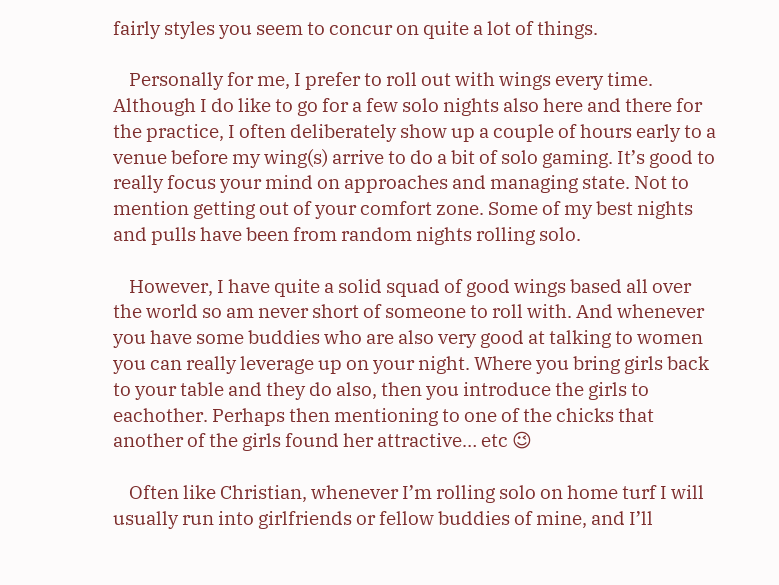fairly styles you seem to concur on quite a lot of things.

    Personally for me, I prefer to roll out with wings every time. Although I do like to go for a few solo nights also here and there for the practice, I often deliberately show up a couple of hours early to a venue before my wing(s) arrive to do a bit of solo gaming. It’s good to really focus your mind on approaches and managing state. Not to mention getting out of your comfort zone. Some of my best nights and pulls have been from random nights rolling solo.

    However, I have quite a solid squad of good wings based all over the world so am never short of someone to roll with. And whenever you have some buddies who are also very good at talking to women you can really leverage up on your night. Where you bring girls back to your table and they do also, then you introduce the girls to eachother. Perhaps then mentioning to one of the chicks that another of the girls found her attractive… etc 😉

    Often like Christian, whenever I’m rolling solo on home turf I will usually run into girlfriends or fellow buddies of mine, and I’ll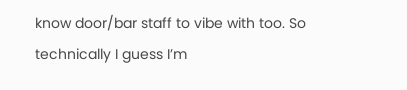know door/bar staff to vibe with too. So technically I guess I’m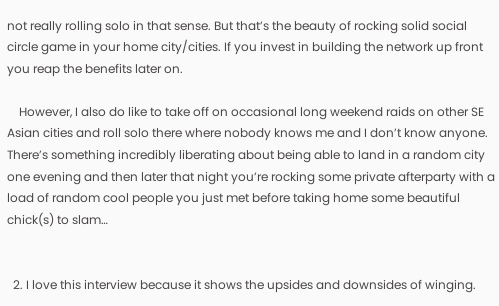not really rolling solo in that sense. But that’s the beauty of rocking solid social circle game in your home city/cities. If you invest in building the network up front you reap the benefits later on.

    However, I also do like to take off on occasional long weekend raids on other SE Asian cities and roll solo there where nobody knows me and I don’t know anyone. There’s something incredibly liberating about being able to land in a random city one evening and then later that night you’re rocking some private afterparty with a load of random cool people you just met before taking home some beautiful chick(s) to slam…


  2. I love this interview because it shows the upsides and downsides of winging.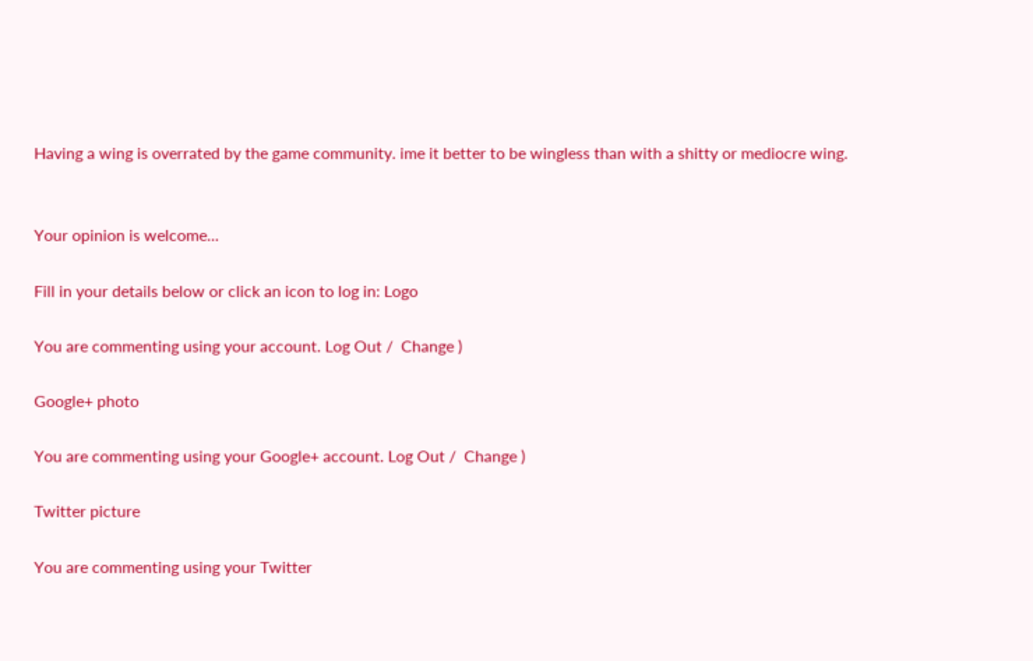Having a wing is overrated by the game community. ime it better to be wingless than with a shitty or mediocre wing.


Your opinion is welcome...

Fill in your details below or click an icon to log in: Logo

You are commenting using your account. Log Out /  Change )

Google+ photo

You are commenting using your Google+ account. Log Out /  Change )

Twitter picture

You are commenting using your Twitter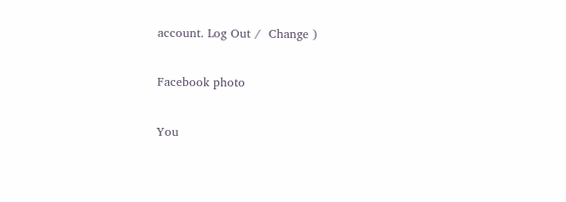account. Log Out /  Change )

Facebook photo

You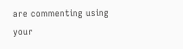are commenting using your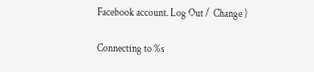Facebook account. Log Out /  Change )

Connecting to %s